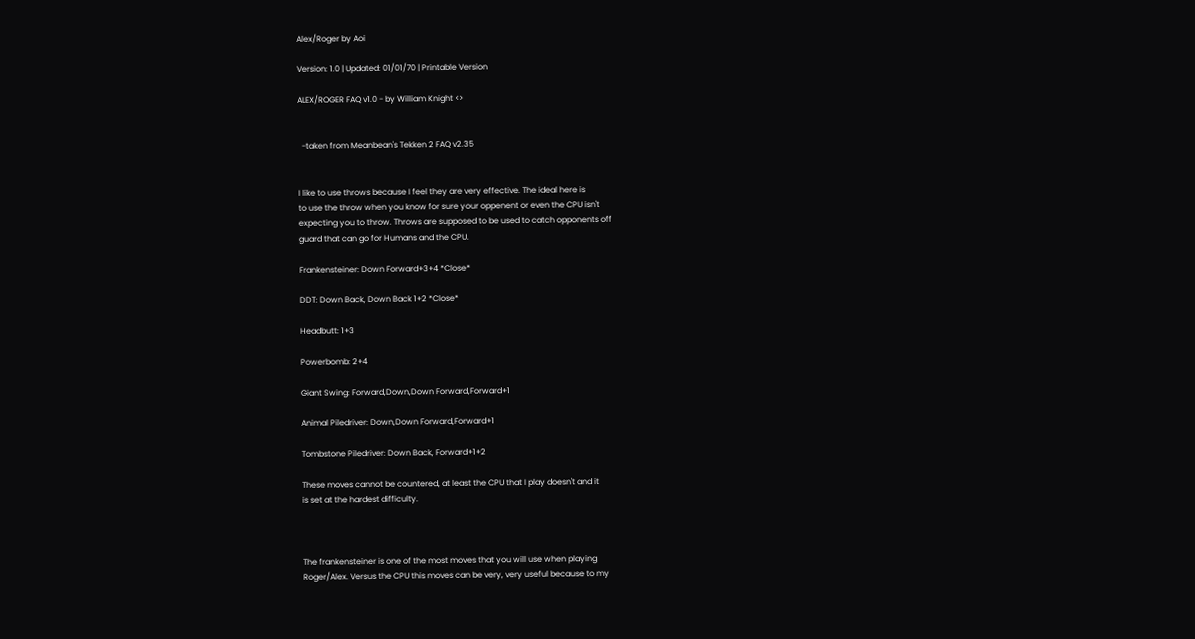Alex/Roger by Aoi

Version: 1.0 | Updated: 01/01/70 | Printable Version

ALEX/ROGER FAQ v1.0 - by William Knight <>


  -taken from Meanbean's Tekken 2 FAQ v2.35


I like to use throws because I feel they are very effective. The ideal here is
to use the throw when you know for sure your oppenent or even the CPU isn't
expecting you to throw. Throws are supposed to be used to catch opponents off
guard that can go for Humans and the CPU.

Frankensteiner: Down Forward+3+4 *Close*

DDT: Down Back, Down Back 1+2 *Close*

Headbutt: 1+3

Powerbomb: 2+4

Giant Swing: Forward,Down,Down Forward,Forward+1

Animal Piledriver: Down,Down Forward,Forward+1

Tombstone Piledriver: Down Back, Forward+1+2

These moves cannot be countered, at least the CPU that I play doesn't and it
is set at the hardest difficulty.



The frankensteiner is one of the most moves that you will use when playing
Roger/Alex. Versus the CPU this moves can be very, very useful because to my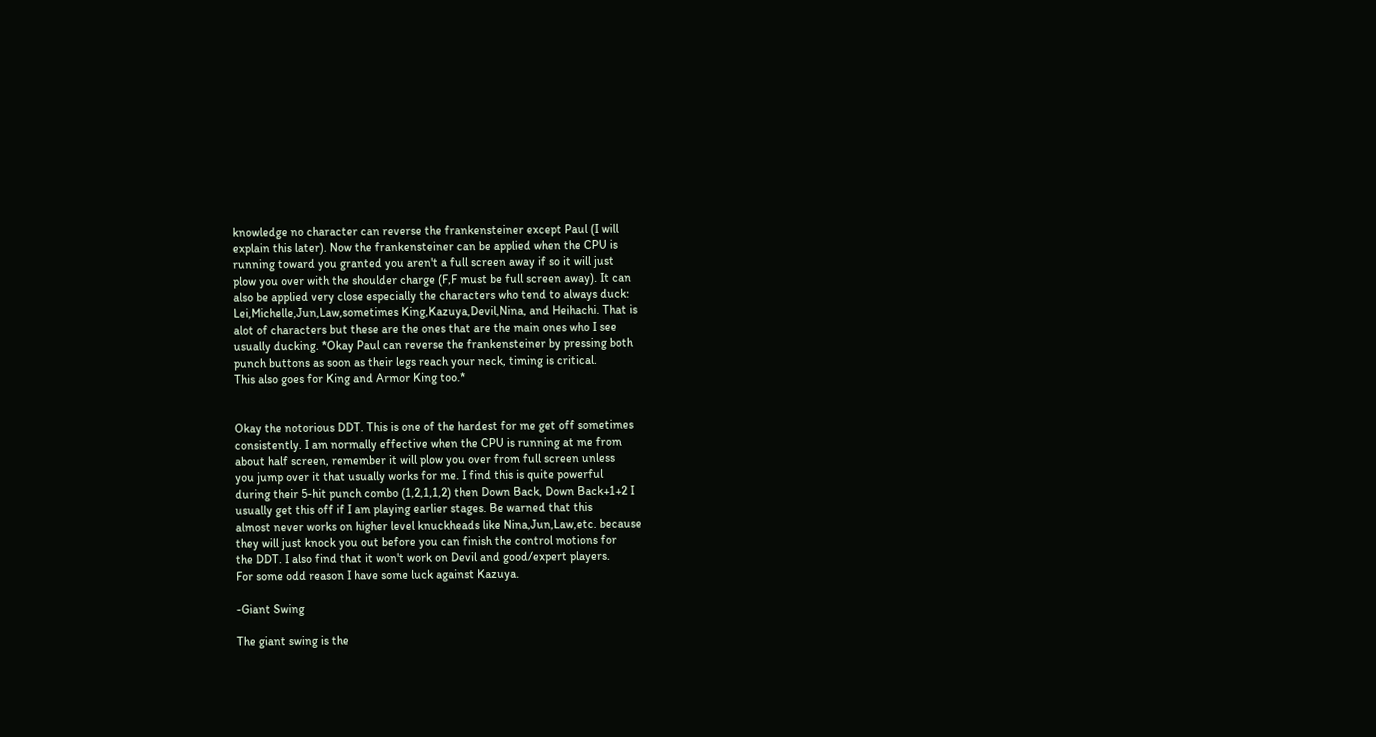knowledge no character can reverse the frankensteiner except Paul (I will
explain this later). Now the frankensteiner can be applied when the CPU is
running toward you granted you aren't a full screen away if so it will just
plow you over with the shoulder charge (F,F must be full screen away). It can
also be applied very close especially the characters who tend to always duck:
Lei,Michelle,Jun,Law,sometimes King,Kazuya,Devil,Nina, and Heihachi. That is
alot of characters but these are the ones that are the main ones who I see
usually ducking. *Okay Paul can reverse the frankensteiner by pressing both
punch buttons as soon as their legs reach your neck, timing is critical.
This also goes for King and Armor King too.*


Okay the notorious DDT. This is one of the hardest for me get off sometimes
consistently. I am normally effective when the CPU is running at me from
about half screen, remember it will plow you over from full screen unless
you jump over it that usually works for me. I find this is quite powerful
during their 5-hit punch combo (1,2,1,1,2) then Down Back, Down Back+1+2 I
usually get this off if I am playing earlier stages. Be warned that this
almost never works on higher level knuckheads like Nina,Jun,Law,etc. because
they will just knock you out before you can finish the control motions for
the DDT. I also find that it won't work on Devil and good/expert players.
For some odd reason I have some luck against Kazuya.

-Giant Swing

The giant swing is the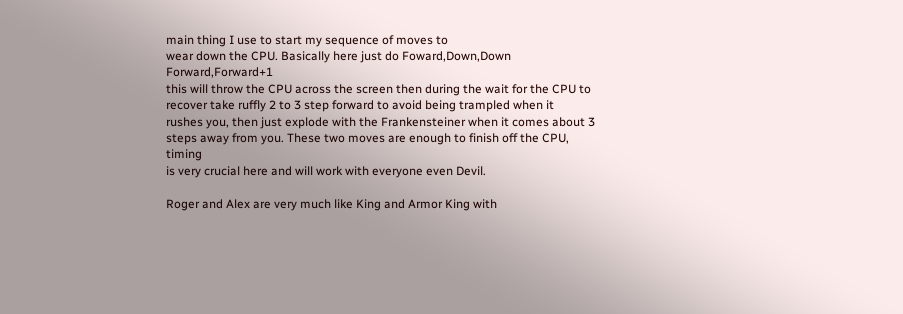main thing I use to start my sequence of moves to
wear down the CPU. Basically here just do Foward,Down,Down Forward,Forward+1
this will throw the CPU across the screen then during the wait for the CPU to
recover take ruffly 2 to 3 step forward to avoid being trampled when it
rushes you, then just explode with the Frankensteiner when it comes about 3
steps away from you. These two moves are enough to finish off the CPU, timing
is very crucial here and will work with everyone even Devil.

Roger and Alex are very much like King and Armor King with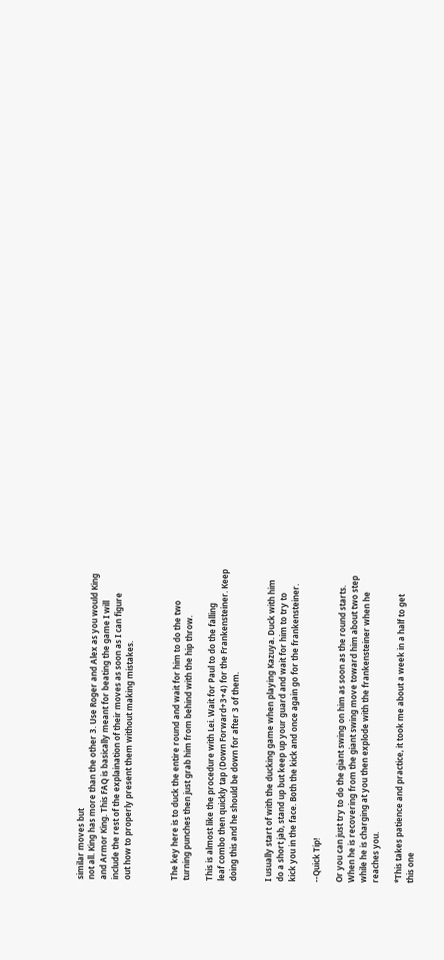similar moves but
not all. King has more than the other 3. Use Roger and Alex as you would King
and Armor King. This FAQ is basically meant for beating the game I will
include the rest of the explaination of their moves as soon as I can figure
out how to properly present them without making mistakes.



The key here is to duck the entire round and wait for him to do the two
turning punches then just grab him from behind with the hip throw.

This is almost like the procedure with Lei. Wait for Paul to do the falling
leaf combo then quickly tap (Down Forward+3+4) for the Frankensteiner. Keep
doing this and he should be down for after 3 of them.


I usually start of with the ducking game when playing Kazuya. Duck with him
do a short jab, stand up but keep up your guard and wait for him to try to
kick you in the face. Both the kick and once again go for the frankensteiner.

--Quick Tip!

Or you can just try to do the giant swing on him as soon as the round starts.
When he is recovering from the giant swing move toward him about two step
while he is charging at you then explode with the frankensteiner when he
reaches you.

*This takes patience and practice, it took me about a week in a half to get
this one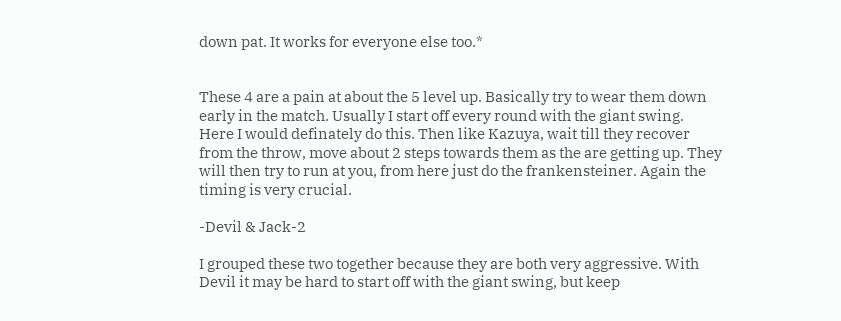down pat. It works for everyone else too.*


These 4 are a pain at about the 5 level up. Basically try to wear them down
early in the match. Usually I start off every round with the giant swing.
Here I would definately do this. Then like Kazuya, wait till they recover
from the throw, move about 2 steps towards them as the are getting up. They
will then try to run at you, from here just do the frankensteiner. Again the
timing is very crucial.

-Devil & Jack-2

I grouped these two together because they are both very aggressive. With
Devil it may be hard to start off with the giant swing, but keep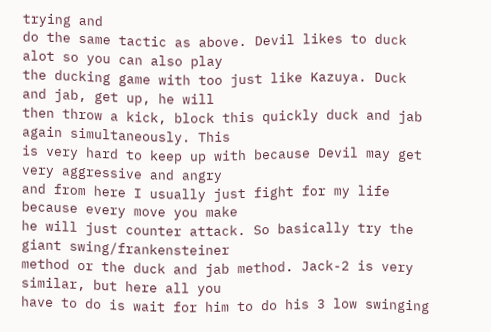trying and
do the same tactic as above. Devil likes to duck alot so you can also play
the ducking game with too just like Kazuya. Duck and jab, get up, he will
then throw a kick, block this quickly duck and jab again simultaneously. This
is very hard to keep up with because Devil may get very aggressive and angry
and from here I usually just fight for my life because every move you make
he will just counter attack. So basically try the giant swing/frankensteiner
method or the duck and jab method. Jack-2 is very similar, but here all you
have to do is wait for him to do his 3 low swinging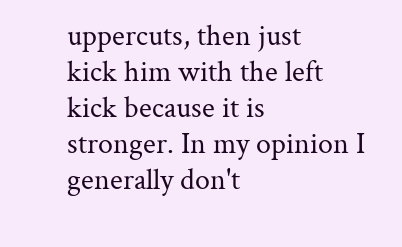uppercuts, then just
kick him with the left kick because it is stronger. In my opinion I
generally don't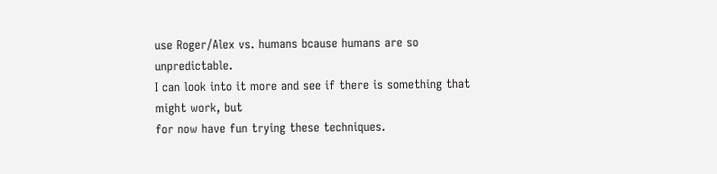use Roger/Alex vs. humans bcause humans are so unpredictable.
I can look into it more and see if there is something that might work, but
for now have fun trying these techniques.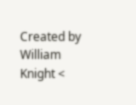Created by William Knight <